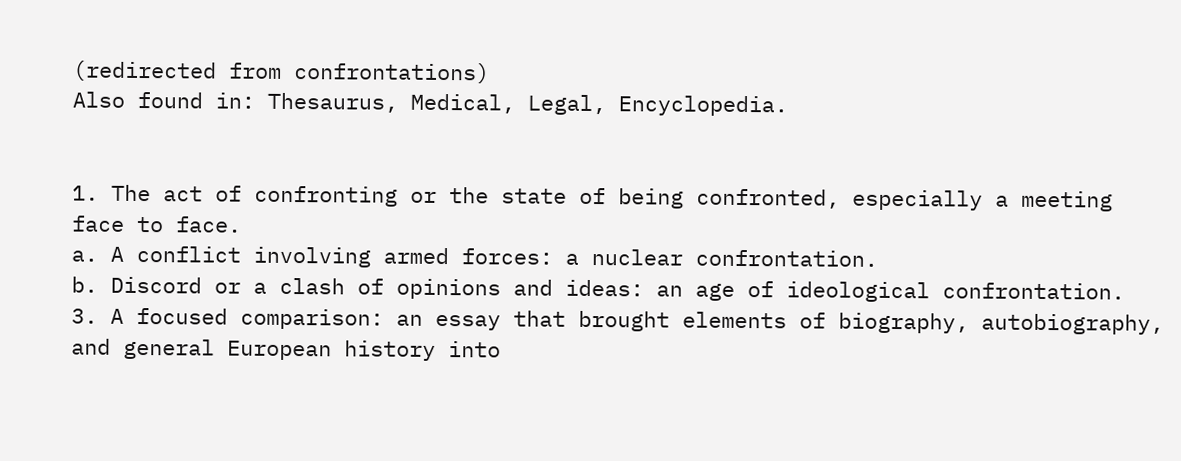(redirected from confrontations)
Also found in: Thesaurus, Medical, Legal, Encyclopedia.


1. The act of confronting or the state of being confronted, especially a meeting face to face.
a. A conflict involving armed forces: a nuclear confrontation.
b. Discord or a clash of opinions and ideas: an age of ideological confrontation.
3. A focused comparison: an essay that brought elements of biography, autobiography, and general European history into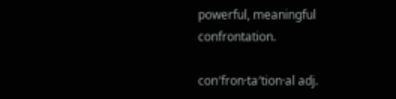powerful, meaningful confrontation.

con′fron·ta′tion·al adj.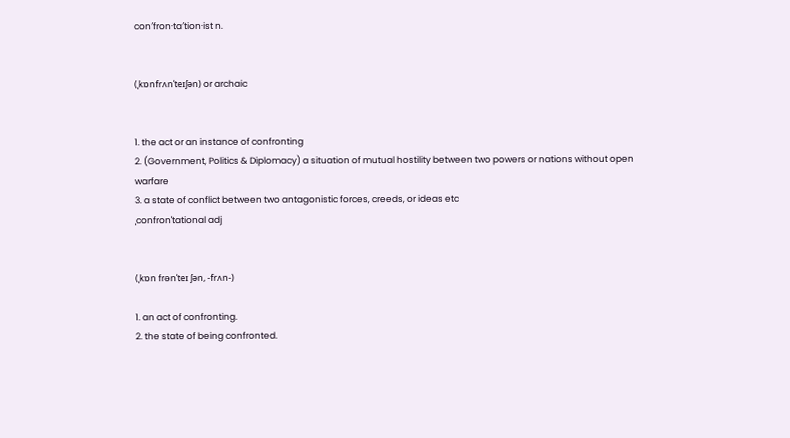con′fron·ta′tion·ist n.


(ˌkɒnfrʌnˈteɪʃən) or archaic


1. the act or an instance of confronting
2. (Government, Politics & Diplomacy) a situation of mutual hostility between two powers or nations without open warfare
3. a state of conflict between two antagonistic forces, creeds, or ideas etc
ˌconfronˈtational adj


(ˌkɒn frənˈteɪ ʃən, -frʌn-)

1. an act of confronting.
2. the state of being confronted.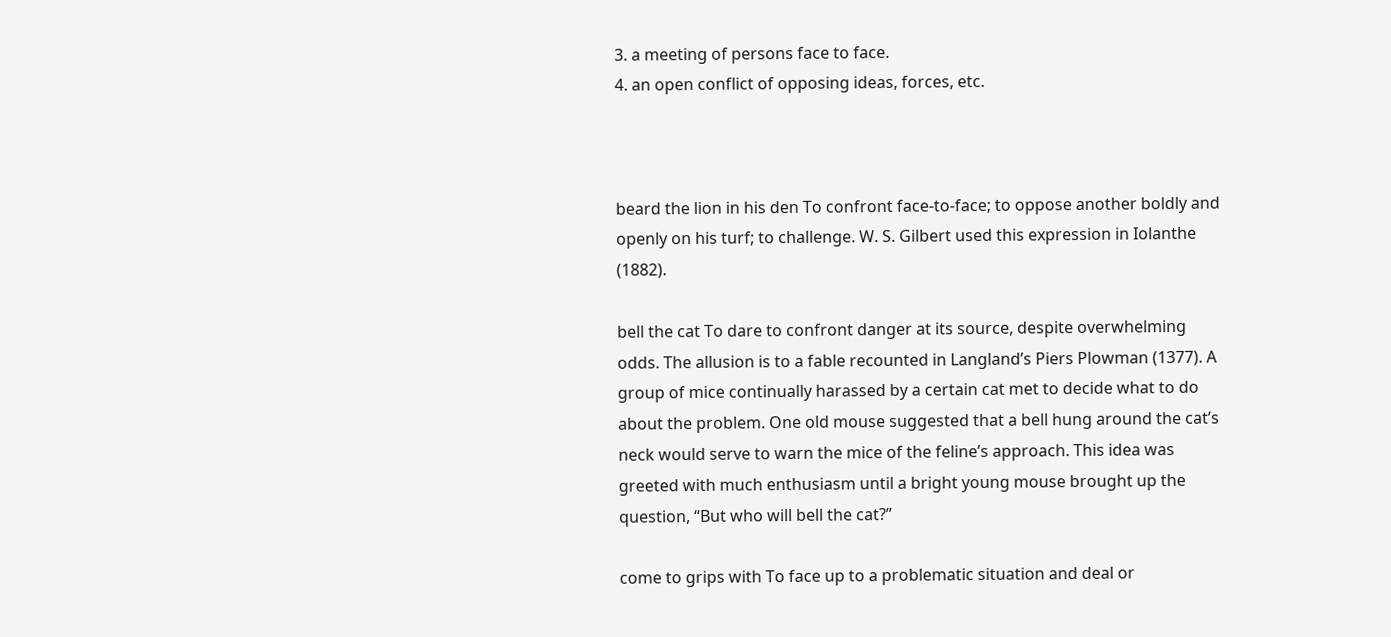3. a meeting of persons face to face.
4. an open conflict of opposing ideas, forces, etc.



beard the lion in his den To confront face-to-face; to oppose another boldly and openly on his turf; to challenge. W. S. Gilbert used this expression in Iolanthe (1882).

bell the cat To dare to confront danger at its source, despite overwhelming odds. The allusion is to a fable recounted in Langland’s Piers Plowman (1377). A group of mice continually harassed by a certain cat met to decide what to do about the problem. One old mouse suggested that a bell hung around the cat’s neck would serve to warn the mice of the feline’s approach. This idea was greeted with much enthusiasm until a bright young mouse brought up the question, “But who will bell the cat?”

come to grips with To face up to a problematic situation and deal or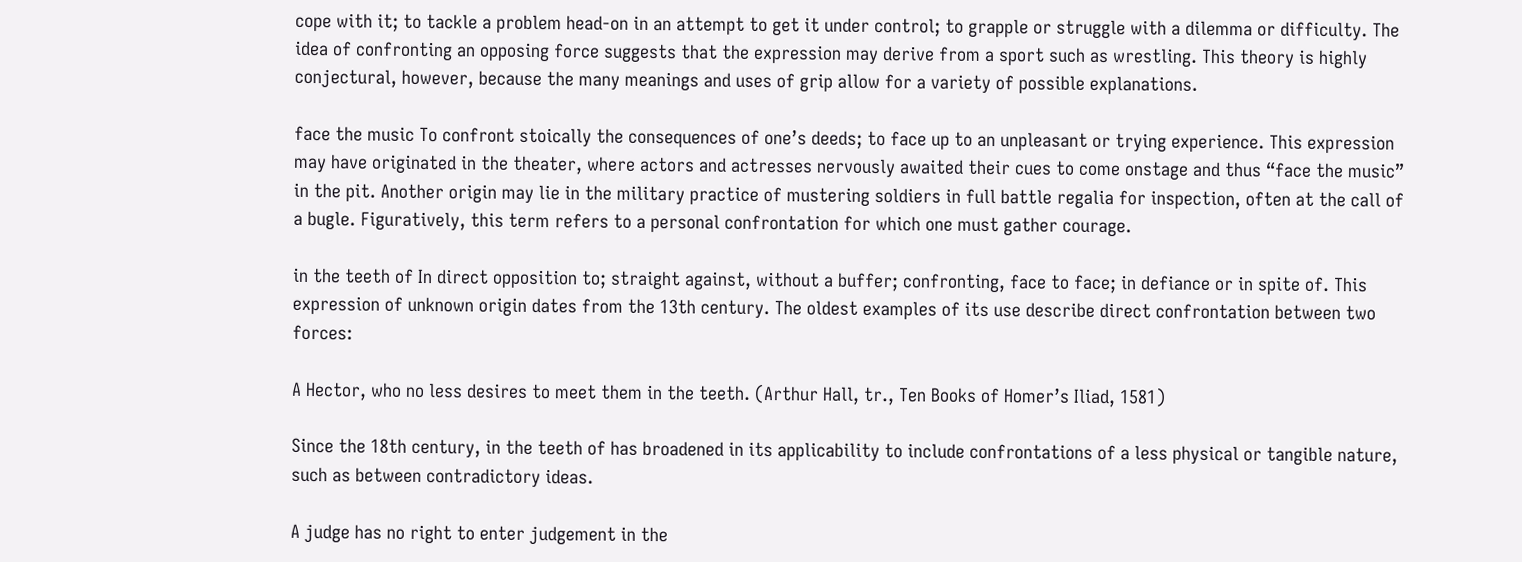cope with it; to tackle a problem head-on in an attempt to get it under control; to grapple or struggle with a dilemma or difficulty. The idea of confronting an opposing force suggests that the expression may derive from a sport such as wrestling. This theory is highly conjectural, however, because the many meanings and uses of grip allow for a variety of possible explanations.

face the music To confront stoically the consequences of one’s deeds; to face up to an unpleasant or trying experience. This expression may have originated in the theater, where actors and actresses nervously awaited their cues to come onstage and thus “face the music” in the pit. Another origin may lie in the military practice of mustering soldiers in full battle regalia for inspection, often at the call of a bugle. Figuratively, this term refers to a personal confrontation for which one must gather courage.

in the teeth of In direct opposition to; straight against, without a buffer; confronting, face to face; in defiance or in spite of. This expression of unknown origin dates from the 13th century. The oldest examples of its use describe direct confrontation between two forces:

A Hector, who no less desires to meet them in the teeth. (Arthur Hall, tr., Ten Books of Homer’s Iliad, 1581)

Since the 18th century, in the teeth of has broadened in its applicability to include confrontations of a less physical or tangible nature, such as between contradictory ideas.

A judge has no right to enter judgement in the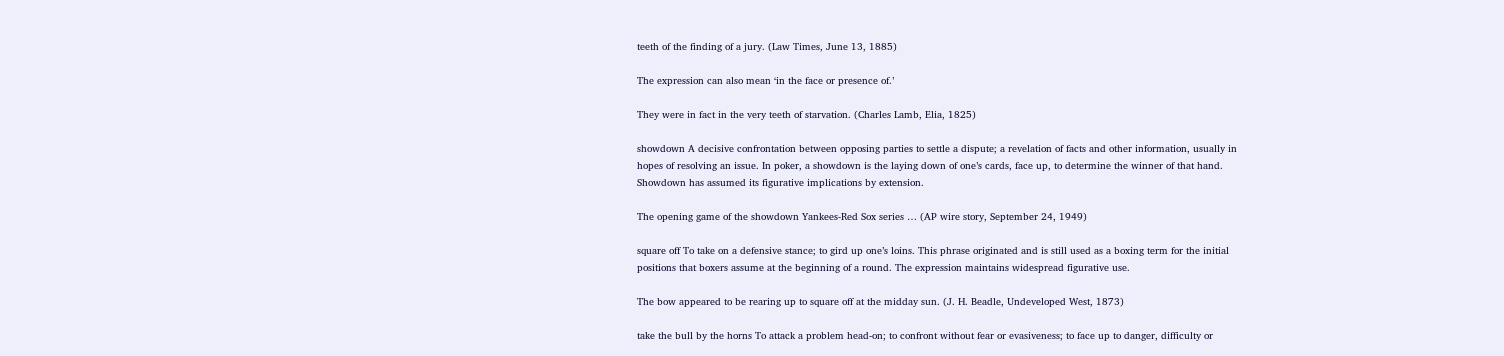teeth of the finding of a jury. (Law Times, June 13, 1885)

The expression can also mean ‘in the face or presence of.’

They were in fact in the very teeth of starvation. (Charles Lamb, Elia, 1825)

showdown A decisive confrontation between opposing parties to settle a dispute; a revelation of facts and other information, usually in hopes of resolving an issue. In poker, a showdown is the laying down of one’s cards, face up, to determine the winner of that hand. Showdown has assumed its figurative implications by extension.

The opening game of the showdown Yankees-Red Sox series … (AP wire story, September 24, 1949)

square off To take on a defensive stance; to gird up one’s loins. This phrase originated and is still used as a boxing term for the initial positions that boxers assume at the beginning of a round. The expression maintains widespread figurative use.

The bow appeared to be rearing up to square off at the midday sun. (J. H. Beadle, Undeveloped West, 1873)

take the bull by the horns To attack a problem head-on; to confront without fear or evasiveness; to face up to danger, difficulty or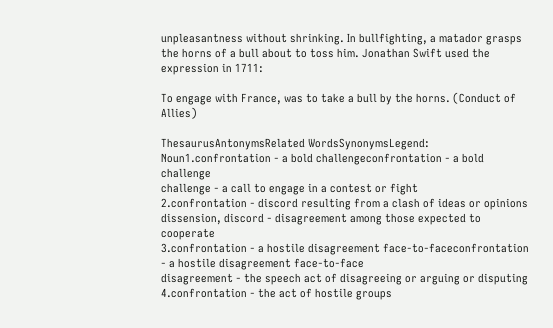unpleasantness without shrinking. In bullfighting, a matador grasps the horns of a bull about to toss him. Jonathan Swift used the expression in 1711:

To engage with France, was to take a bull by the horns. (Conduct of Allies)

ThesaurusAntonymsRelated WordsSynonymsLegend:
Noun1.confrontation - a bold challengeconfrontation - a bold challenge
challenge - a call to engage in a contest or fight
2.confrontation - discord resulting from a clash of ideas or opinions
dissension, discord - disagreement among those expected to cooperate
3.confrontation - a hostile disagreement face-to-faceconfrontation - a hostile disagreement face-to-face
disagreement - the speech act of disagreeing or arguing or disputing
4.confrontation - the act of hostile groups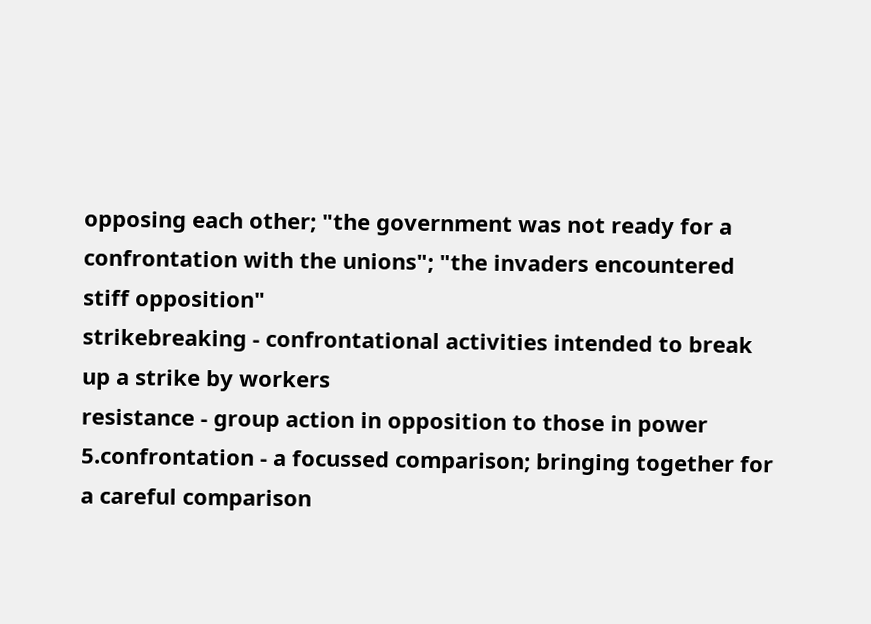opposing each other; "the government was not ready for a confrontation with the unions"; "the invaders encountered stiff opposition"
strikebreaking - confrontational activities intended to break up a strike by workers
resistance - group action in opposition to those in power
5.confrontation - a focussed comparison; bringing together for a careful comparison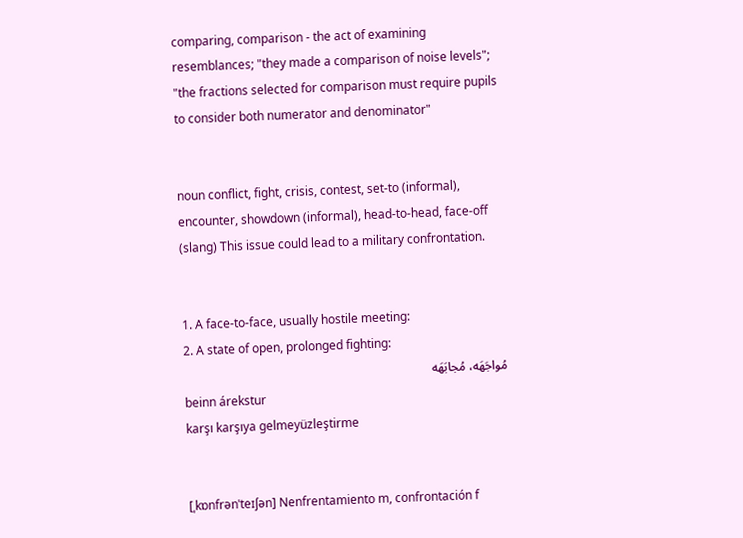comparing, comparison - the act of examining resemblances; "they made a comparison of noise levels"; "the fractions selected for comparison must require pupils to consider both numerator and denominator"


noun conflict, fight, crisis, contest, set-to (informal), encounter, showdown (informal), head-to-head, face-off (slang) This issue could lead to a military confrontation.


1. A face-to-face, usually hostile meeting:
2. A state of open, prolonged fighting:
مُواجَهَه، مُجابَهَه
beinn árekstur
karşı karşıya gelmeyüzleştirme


[ˌkɒnfrənˈteɪʃən] Nenfrentamiento m, confrontación f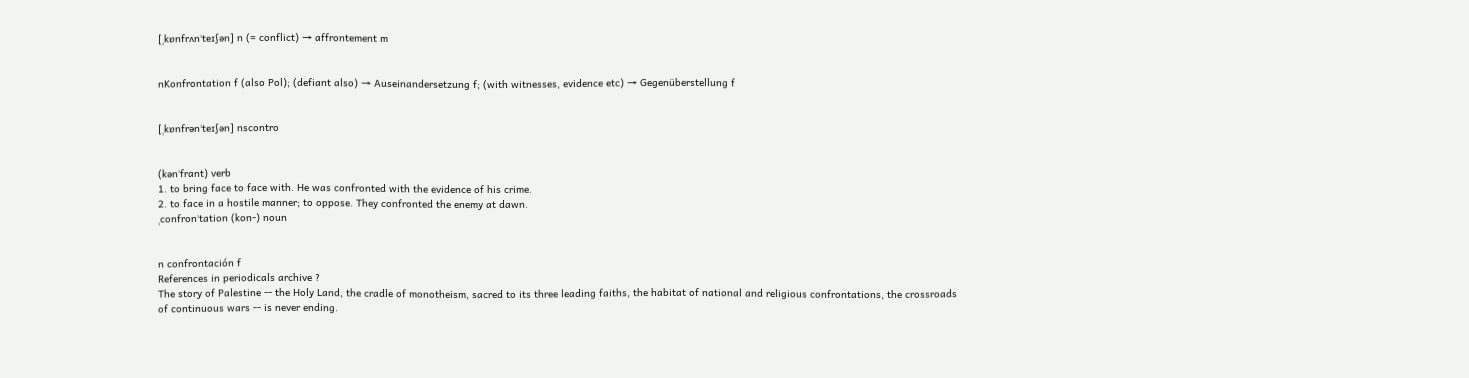[ˌkɒnfrʌnˈteɪʃən] n (= conflict) → affrontement m


nKonfrontation f (also Pol); (defiant also) → Auseinandersetzung f; (with witnesses, evidence etc) → Gegenüberstellung f


[ˌkɒnfrənˈteɪʃən] nscontro


(kənˈfrant) verb
1. to bring face to face with. He was confronted with the evidence of his crime.
2. to face in a hostile manner; to oppose. They confronted the enemy at dawn.
ˌconfronˈtation (kon-) noun


n confrontación f
References in periodicals archive ?
The story of Palestine -- the Holy Land, the cradle of monotheism, sacred to its three leading faiths, the habitat of national and religious confrontations, the crossroads of continuous wars -- is never ending.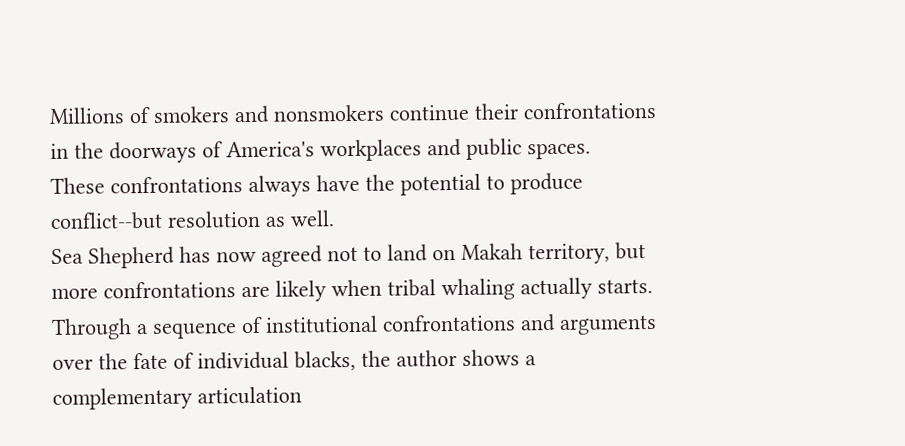Millions of smokers and nonsmokers continue their confrontations in the doorways of America's workplaces and public spaces.
These confrontations always have the potential to produce conflict--but resolution as well.
Sea Shepherd has now agreed not to land on Makah territory, but more confrontations are likely when tribal whaling actually starts.
Through a sequence of institutional confrontations and arguments over the fate of individual blacks, the author shows a complementary articulation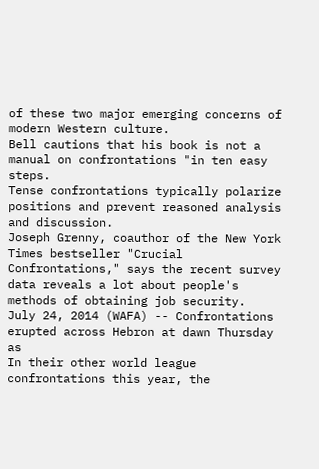of these two major emerging concerns of modern Western culture.
Bell cautions that his book is not a manual on confrontations "in ten easy steps.
Tense confrontations typically polarize positions and prevent reasoned analysis and discussion.
Joseph Grenny, coauthor of the New York Times bestseller "Crucial Confrontations," says the recent survey data reveals a lot about people's methods of obtaining job security.
July 24, 2014 (WAFA) -- Confrontations erupted across Hebron at dawn Thursday as
In their other world league confrontations this year, the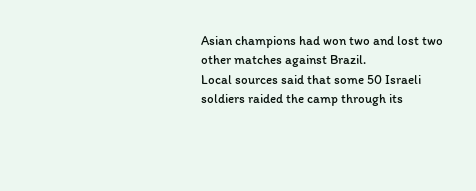Asian champions had won two and lost two other matches against Brazil.
Local sources said that some 50 Israeli soldiers raided the camp through its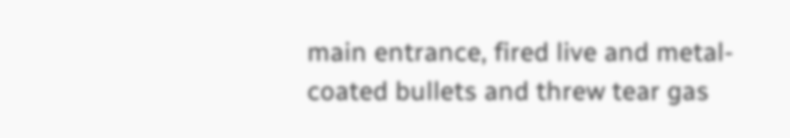main entrance, fired live and metal-coated bullets and threw tear gas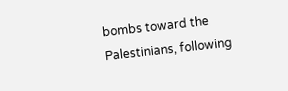bombs toward the Palestinians, following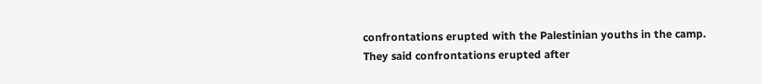confrontations erupted with the Palestinian youths in the camp.
They said confrontations erupted after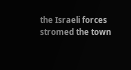the Israeli forces stromed the town